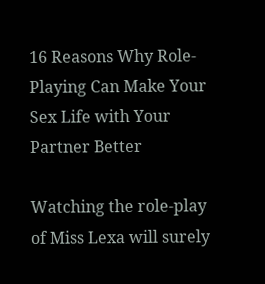16 Reasons Why Role-Playing Can Make Your Sex Life with Your Partner Better

Watching the role-play of Miss Lexa will surely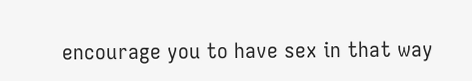encourage you to have sex in that way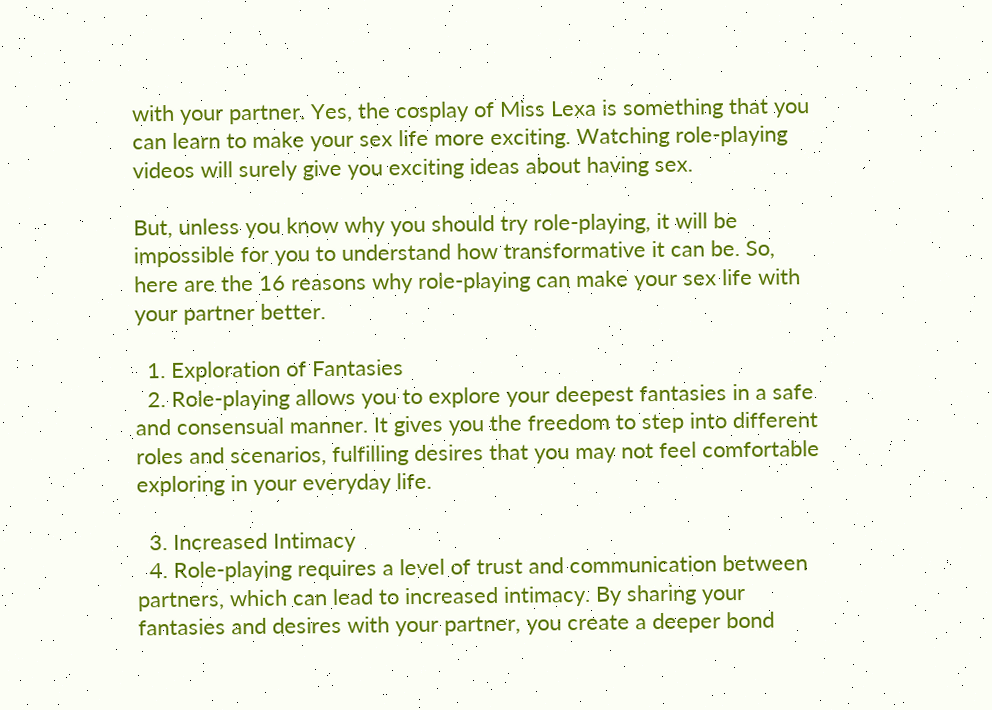with your partner. Yes, the cosplay of Miss Lexa is something that you can learn to make your sex life more exciting. Watching role-playing videos will surely give you exciting ideas about having sex.

But, unless you know why you should try role-playing, it will be impossible for you to understand how transformative it can be. So, here are the 16 reasons why role-playing can make your sex life with your partner better.

  1. Exploration of Fantasies
  2. Role-playing allows you to explore your deepest fantasies in a safe and consensual manner. It gives you the freedom to step into different roles and scenarios, fulfilling desires that you may not feel comfortable exploring in your everyday life.

  3. Increased Intimacy
  4. Role-playing requires a level of trust and communication between partners, which can lead to increased intimacy. By sharing your fantasies and desires with your partner, you create a deeper bond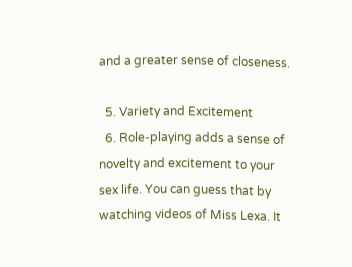and a greater sense of closeness.

  5. Variety and Excitement
  6. Role-playing adds a sense of novelty and excitement to your sex life. You can guess that by watching videos of Miss Lexa. It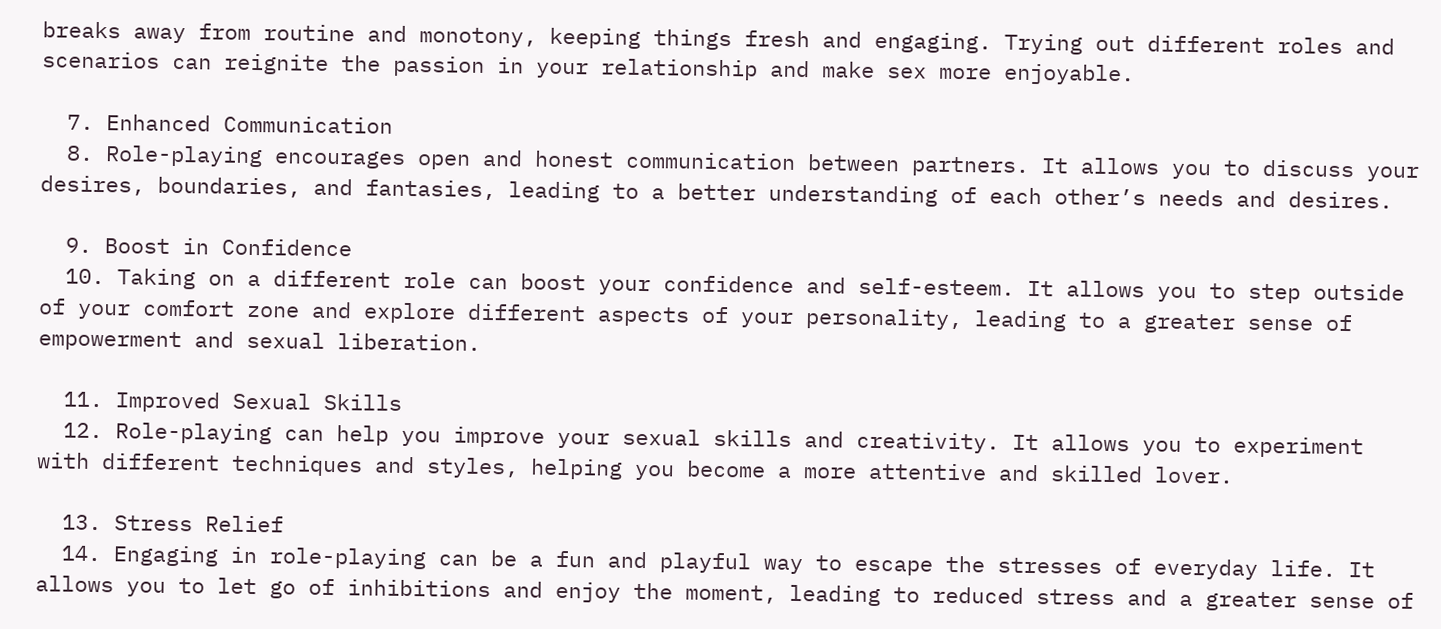breaks away from routine and monotony, keeping things fresh and engaging. Trying out different roles and scenarios can reignite the passion in your relationship and make sex more enjoyable.

  7. Enhanced Communication
  8. Role-playing encourages open and honest communication between partners. It allows you to discuss your desires, boundaries, and fantasies, leading to a better understanding of each other’s needs and desires.

  9. Boost in Confidence
  10. Taking on a different role can boost your confidence and self-esteem. It allows you to step outside of your comfort zone and explore different aspects of your personality, leading to a greater sense of empowerment and sexual liberation.

  11. Improved Sexual Skills
  12. Role-playing can help you improve your sexual skills and creativity. It allows you to experiment with different techniques and styles, helping you become a more attentive and skilled lover.

  13. Stress Relief
  14. Engaging in role-playing can be a fun and playful way to escape the stresses of everyday life. It allows you to let go of inhibitions and enjoy the moment, leading to reduced stress and a greater sense of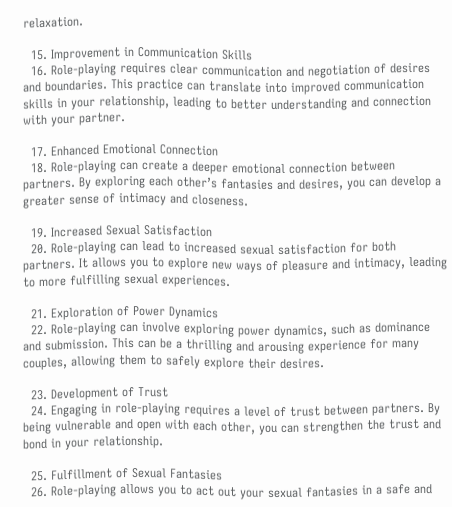relaxation.

  15. Improvement in Communication Skills
  16. Role-playing requires clear communication and negotiation of desires and boundaries. This practice can translate into improved communication skills in your relationship, leading to better understanding and connection with your partner.

  17. Enhanced Emotional Connection
  18. Role-playing can create a deeper emotional connection between partners. By exploring each other’s fantasies and desires, you can develop a greater sense of intimacy and closeness.

  19. Increased Sexual Satisfaction
  20. Role-playing can lead to increased sexual satisfaction for both partners. It allows you to explore new ways of pleasure and intimacy, leading to more fulfilling sexual experiences.

  21. Exploration of Power Dynamics
  22. Role-playing can involve exploring power dynamics, such as dominance and submission. This can be a thrilling and arousing experience for many couples, allowing them to safely explore their desires.

  23. Development of Trust
  24. Engaging in role-playing requires a level of trust between partners. By being vulnerable and open with each other, you can strengthen the trust and bond in your relationship.

  25. Fulfillment of Sexual Fantasies
  26. Role-playing allows you to act out your sexual fantasies in a safe and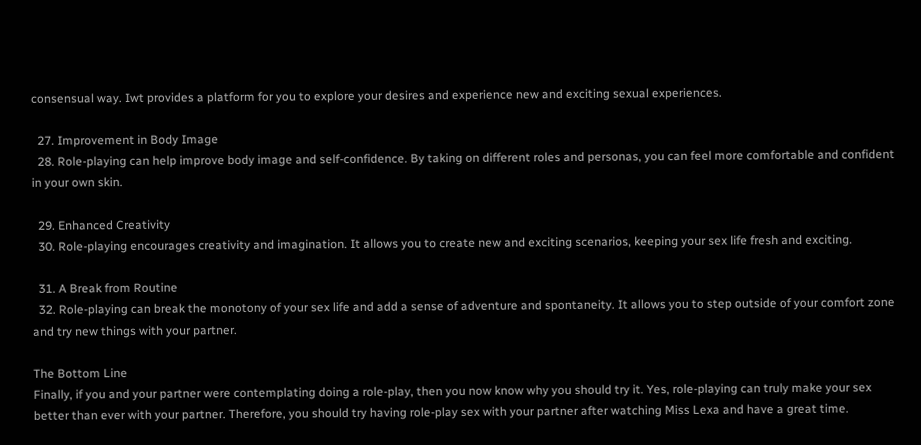consensual way. Iwt provides a platform for you to explore your desires and experience new and exciting sexual experiences.

  27. Improvement in Body Image
  28. Role-playing can help improve body image and self-confidence. By taking on different roles and personas, you can feel more comfortable and confident in your own skin.

  29. Enhanced Creativity
  30. Role-playing encourages creativity and imagination. It allows you to create new and exciting scenarios, keeping your sex life fresh and exciting.

  31. A Break from Routine
  32. Role-playing can break the monotony of your sex life and add a sense of adventure and spontaneity. It allows you to step outside of your comfort zone and try new things with your partner.

The Bottom Line
Finally, if you and your partner were contemplating doing a role-play, then you now know why you should try it. Yes, role-playing can truly make your sex better than ever with your partner. Therefore, you should try having role-play sex with your partner after watching Miss Lexa and have a great time.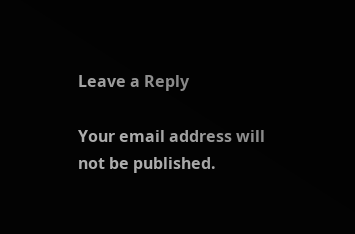Leave a Reply

Your email address will not be published.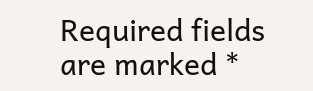Required fields are marked *